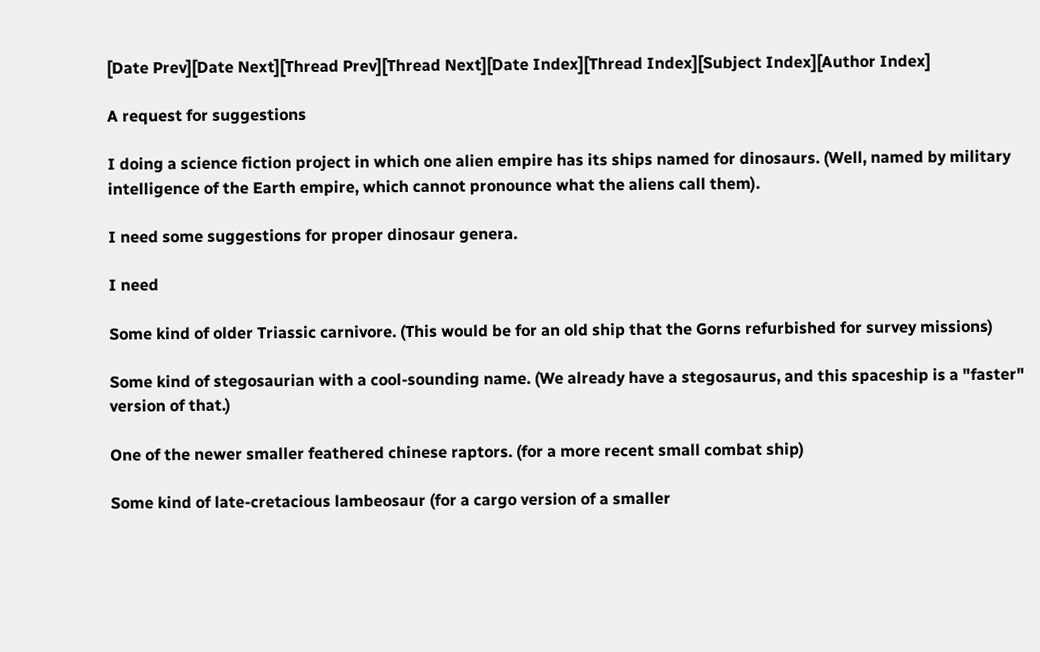[Date Prev][Date Next][Thread Prev][Thread Next][Date Index][Thread Index][Subject Index][Author Index]

A request for suggestions

I doing a science fiction project in which one alien empire has its ships named for dinosaurs. (Well, named by military intelligence of the Earth empire, which cannot pronounce what the aliens call them).

I need some suggestions for proper dinosaur genera.

I need

Some kind of older Triassic carnivore. (This would be for an old ship that the Gorns refurbished for survey missions)

Some kind of stegosaurian with a cool-sounding name. (We already have a stegosaurus, and this spaceship is a "faster" version of that.)

One of the newer smaller feathered chinese raptors. (for a more recent small combat ship)

Some kind of late-cretacious lambeosaur (for a cargo version of a smaller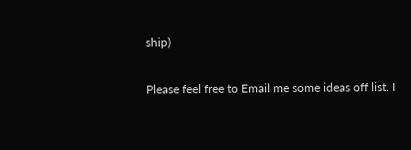ship)

Please feel free to Email me some ideas off list. I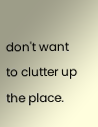don't want to clutter up the place.